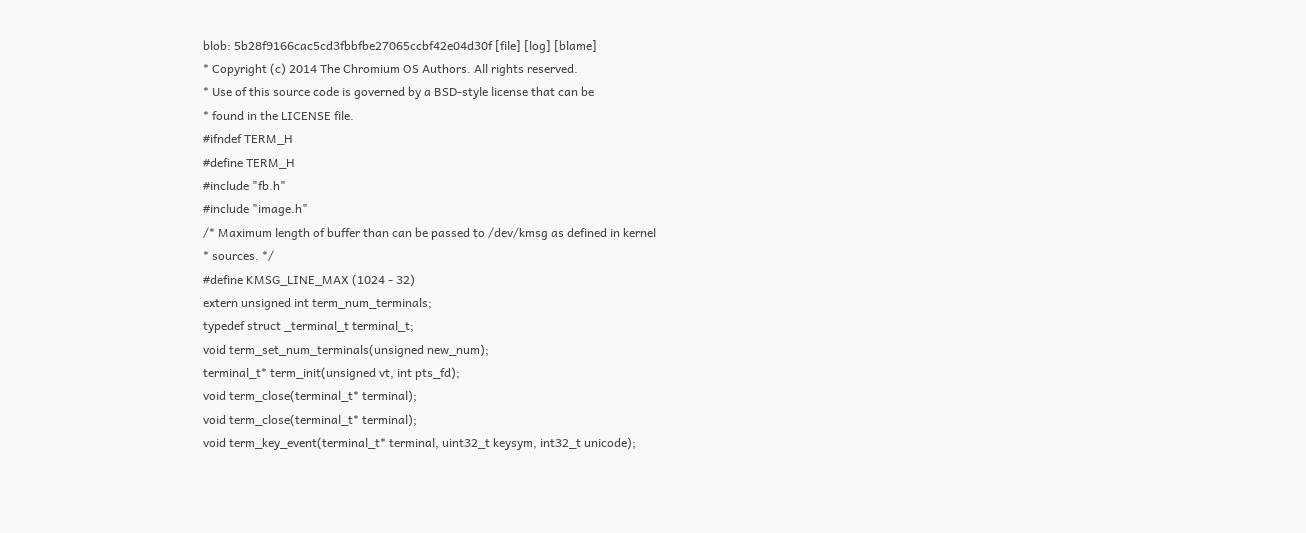blob: 5b28f9166cac5cd3fbbfbe27065ccbf42e04d30f [file] [log] [blame]
* Copyright (c) 2014 The Chromium OS Authors. All rights reserved.
* Use of this source code is governed by a BSD-style license that can be
* found in the LICENSE file.
#ifndef TERM_H
#define TERM_H
#include "fb.h"
#include "image.h"
/* Maximum length of buffer than can be passed to /dev/kmsg as defined in kernel
* sources. */
#define KMSG_LINE_MAX (1024 - 32)
extern unsigned int term_num_terminals;
typedef struct _terminal_t terminal_t;
void term_set_num_terminals(unsigned new_num);
terminal_t* term_init(unsigned vt, int pts_fd);
void term_close(terminal_t* terminal);
void term_close(terminal_t* terminal);
void term_key_event(terminal_t* terminal, uint32_t keysym, int32_t unicode);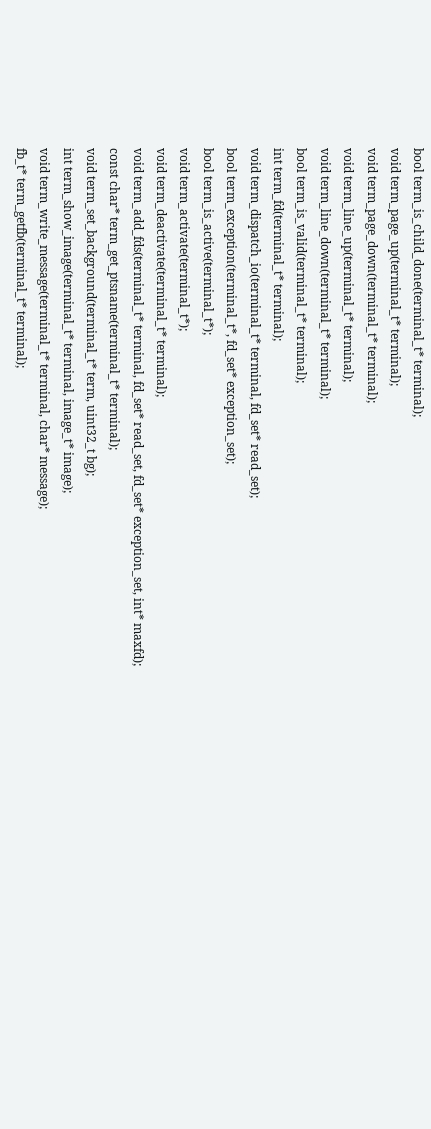bool term_is_child_done(terminal_t* terminal);
void term_page_up(terminal_t* terminal);
void term_page_down(terminal_t* terminal);
void term_line_up(terminal_t* terminal);
void term_line_down(terminal_t* terminal);
bool term_is_valid(terminal_t* terminal);
int term_fd(terminal_t* terminal);
void term_dispatch_io(terminal_t* terminal, fd_set* read_set);
bool term_exception(terminal_t*, fd_set* exception_set);
bool term_is_active(terminal_t*);
void term_activate(terminal_t*);
void term_deactivate(terminal_t* terminal);
void term_add_fds(terminal_t* terminal, fd_set* read_set, fd_set* exception_set, int* maxfd);
const char* term_get_ptsname(terminal_t* terminal);
void term_set_background(terminal_t* term, uint32_t bg);
int term_show_image(terminal_t* terminal, image_t* image);
void term_write_message(terminal_t* terminal, char* message);
fb_t* term_getfb(terminal_t* terminal);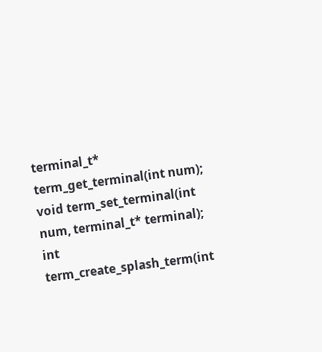terminal_t* term_get_terminal(int num);
void term_set_terminal(int num, terminal_t* terminal);
int term_create_splash_term(int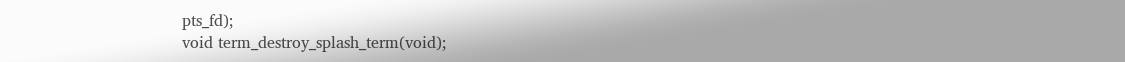pts_fd);
void term_destroy_splash_term(void);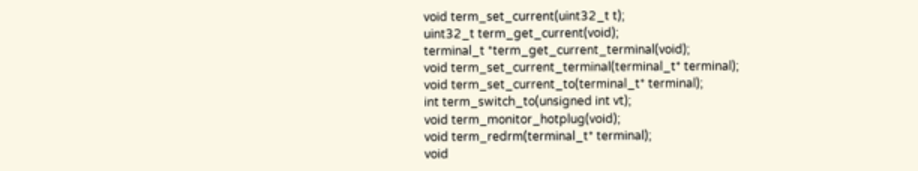void term_set_current(uint32_t t);
uint32_t term_get_current(void);
terminal_t *term_get_current_terminal(void);
void term_set_current_terminal(terminal_t* terminal);
void term_set_current_to(terminal_t* terminal);
int term_switch_to(unsigned int vt);
void term_monitor_hotplug(void);
void term_redrm(terminal_t* terminal);
void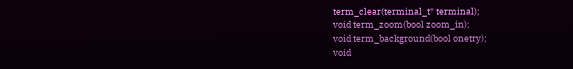term_clear(terminal_t* terminal);
void term_zoom(bool zoom_in);
void term_background(bool onetry);
void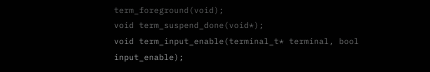term_foreground(void);
void term_suspend_done(void*);
void term_input_enable(terminal_t* terminal, bool input_enable);